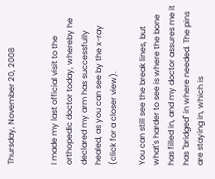Thursday, November 20, 2008


I made my last official visit to the orthopedic doctor today, whereby he declared my arm has successfully healed, as you can see by the x-ray (click for a closer view).

You can still see the break lines, but what's harder to see is where the bone has filled in, and my doctor assures me it has "bridged" in where needed. The pins are staying in, which is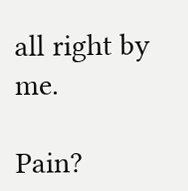all right by me.

Pain?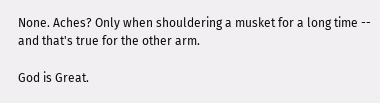None. Aches? Only when shouldering a musket for a long time -- and that's true for the other arm.

God is Great.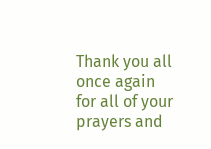Thank you all once again for all of your prayers and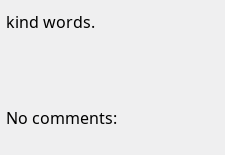kind words.


No comments: